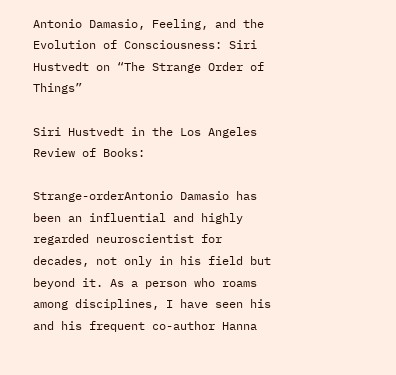Antonio Damasio, Feeling, and the Evolution of Consciousness: Siri Hustvedt on “The Strange Order of Things”

Siri Hustvedt in the Los Angeles Review of Books:

Strange-orderAntonio Damasio has been an influential and highly regarded neuroscientist for decades, not only in his field but beyond it. As a person who roams among disciplines, I have seen his and his frequent co-author Hanna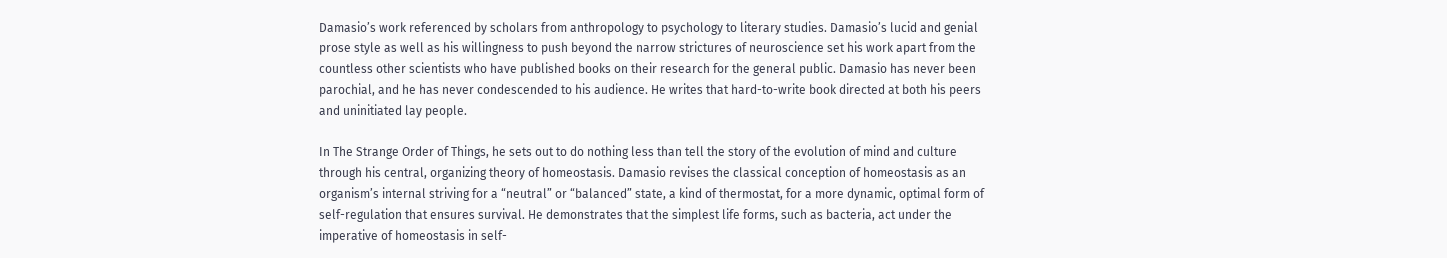Damasio’s work referenced by scholars from anthropology to psychology to literary studies. Damasio’s lucid and genial prose style as well as his willingness to push beyond the narrow strictures of neuroscience set his work apart from the countless other scientists who have published books on their research for the general public. Damasio has never been parochial, and he has never condescended to his audience. He writes that hard-to-write book directed at both his peers and uninitiated lay people.

In The Strange Order of Things, he sets out to do nothing less than tell the story of the evolution of mind and culture through his central, organizing theory of homeostasis. Damasio revises the classical conception of homeostasis as an organism’s internal striving for a “neutral” or “balanced” state, a kind of thermostat, for a more dynamic, optimal form of self-regulation that ensures survival. He demonstrates that the simplest life forms, such as bacteria, act under the imperative of homeostasis in self-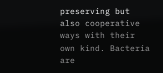preserving but also cooperative ways with their own kind. Bacteria are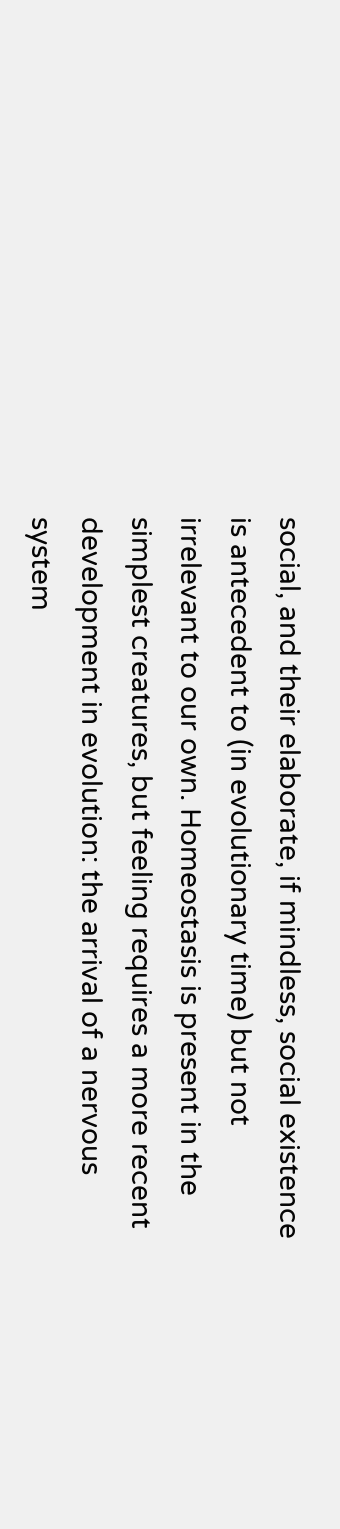social, and their elaborate, if mindless, social existence is antecedent to (in evolutionary time) but not irrelevant to our own. Homeostasis is present in the simplest creatures, but feeling requires a more recent development in evolution: the arrival of a nervous system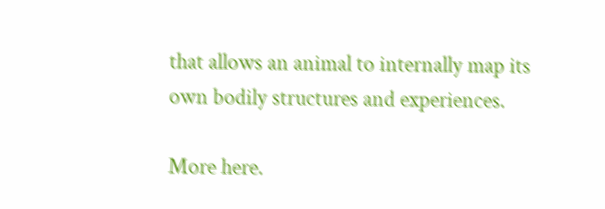that allows an animal to internally map its own bodily structures and experiences.

More here.